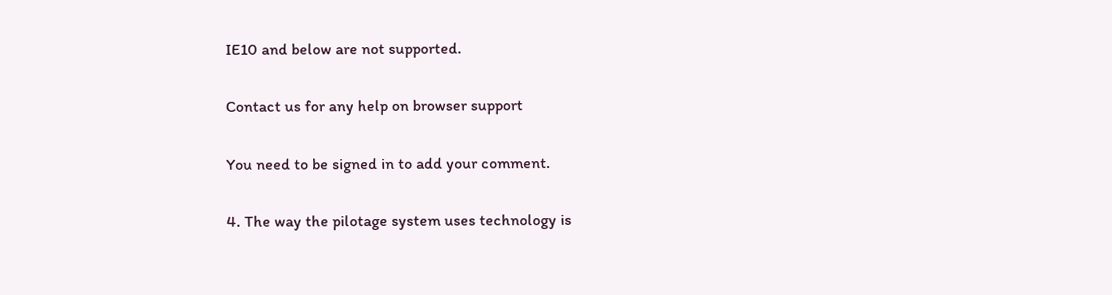IE10 and below are not supported.

Contact us for any help on browser support

You need to be signed in to add your comment.

4. The way the pilotage system uses technology is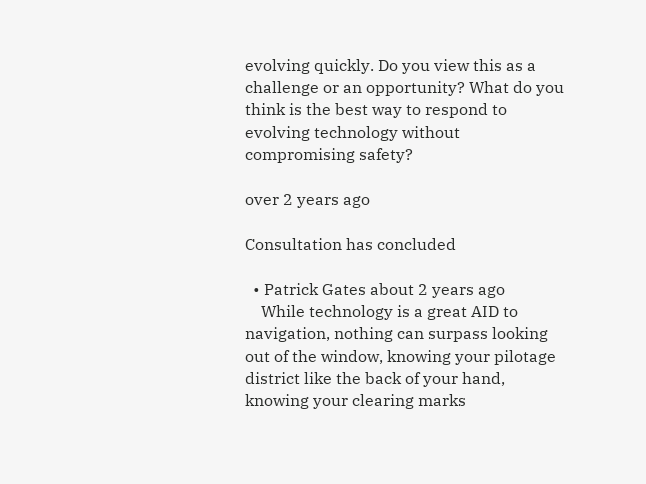evolving quickly. Do you view this as a challenge or an opportunity? What do you think is the best way to respond to evolving technology without compromising safety?

over 2 years ago

Consultation has concluded

  • Patrick Gates about 2 years ago
    While technology is a great AID to navigation, nothing can surpass looking out of the window, knowing your pilotage district like the back of your hand, knowing your clearing marks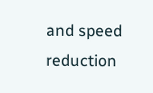and speed reduction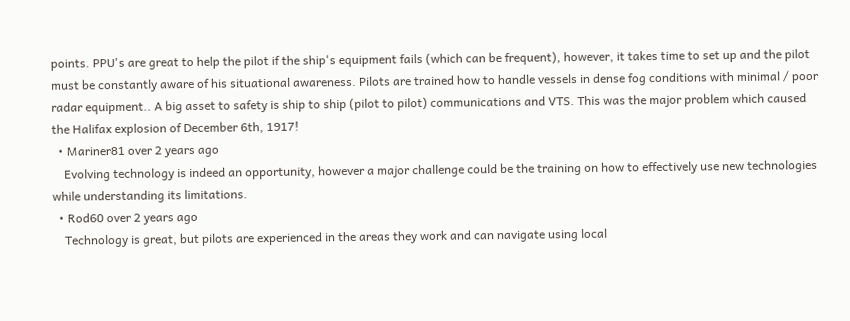points. PPU's are great to help the pilot if the ship's equipment fails (which can be frequent), however, it takes time to set up and the pilot must be constantly aware of his situational awareness. Pilots are trained how to handle vessels in dense fog conditions with minimal / poor radar equipment.. A big asset to safety is ship to ship (pilot to pilot) communications and VTS. This was the major problem which caused the Halifax explosion of December 6th, 1917!
  • Mariner81 over 2 years ago
    Evolving technology is indeed an opportunity, however a major challenge could be the training on how to effectively use new technologies while understanding its limitations.
  • Rod60 over 2 years ago
    Technology is great, but pilots are experienced in the areas they work and can navigate using local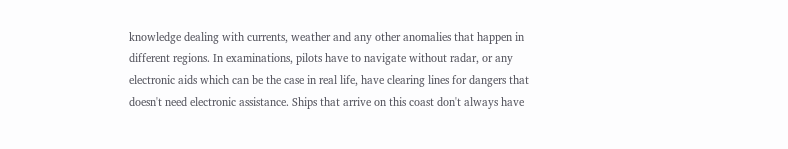knowledge dealing with currents, weather and any other anomalies that happen in different regions. In examinations, pilots have to navigate without radar, or any electronic aids which can be the case in real life, have clearing lines for dangers that doesn't need electronic assistance. Ships that arrive on this coast don't always have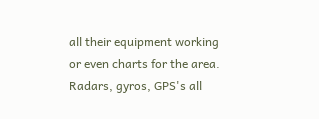all their equipment working or even charts for the area. Radars, gyros, GPS's all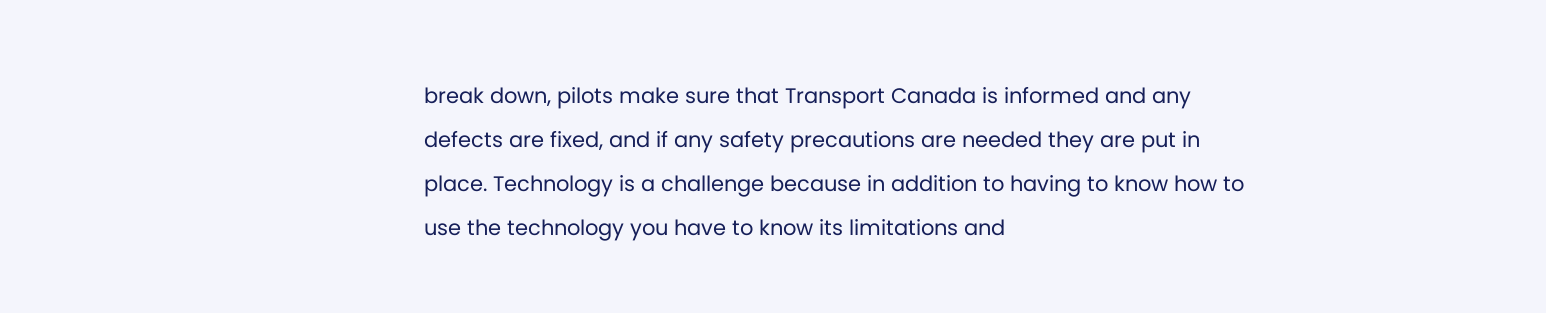break down, pilots make sure that Transport Canada is informed and any defects are fixed, and if any safety precautions are needed they are put in place. Technology is a challenge because in addition to having to know how to use the technology you have to know its limitations and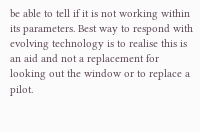be able to tell if it is not working within its parameters. Best way to respond with evolving technology is to realise this is an aid and not a replacement for looking out the window or to replace a pilot.